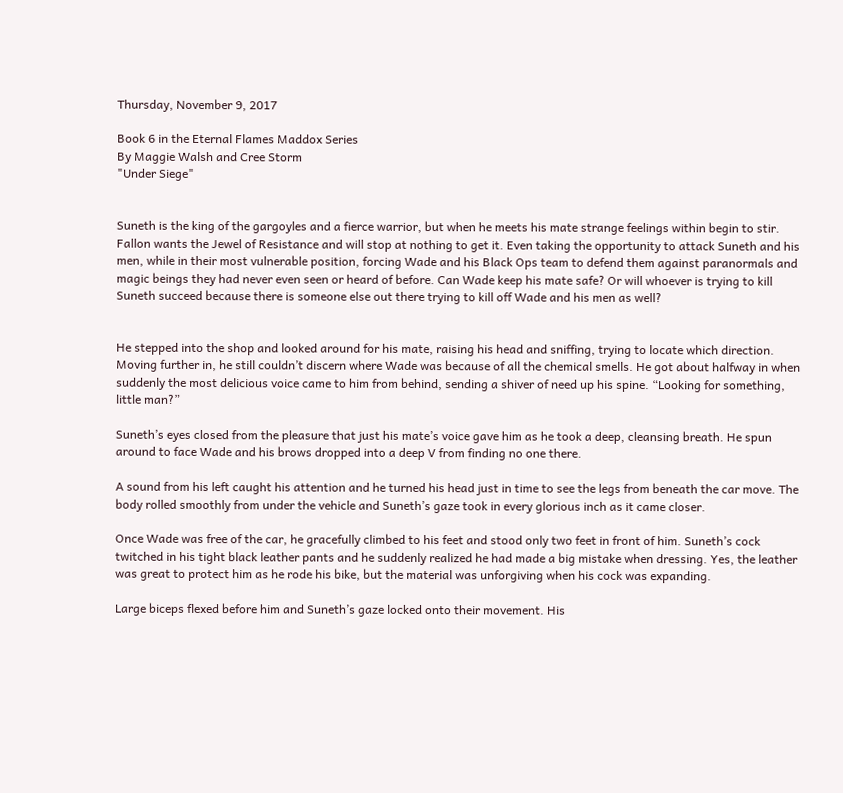Thursday, November 9, 2017

Book 6 in the Eternal Flames Maddox Series
By Maggie Walsh and Cree Storm
"Under Siege"


Suneth is the king of the gargoyles and a fierce warrior, but when he meets his mate strange feelings within begin to stir. Fallon wants the Jewel of Resistance and will stop at nothing to get it. Even taking the opportunity to attack Suneth and his men, while in their most vulnerable position, forcing Wade and his Black Ops team to defend them against paranormals and magic beings they had never even seen or heard of before. Can Wade keep his mate safe? Or will whoever is trying to kill Suneth succeed because there is someone else out there trying to kill off Wade and his men as well?


He stepped into the shop and looked around for his mate, raising his head and sniffing, trying to locate which direction. Moving further in, he still couldn’t discern where Wade was because of all the chemical smells. He got about halfway in when suddenly the most delicious voice came to him from behind, sending a shiver of need up his spine. “Looking for something, little man?”

Suneth’s eyes closed from the pleasure that just his mate’s voice gave him as he took a deep, cleansing breath. He spun around to face Wade and his brows dropped into a deep V from finding no one there.

A sound from his left caught his attention and he turned his head just in time to see the legs from beneath the car move. The body rolled smoothly from under the vehicle and Suneth’s gaze took in every glorious inch as it came closer.

Once Wade was free of the car, he gracefully climbed to his feet and stood only two feet in front of him. Suneth’s cock twitched in his tight black leather pants and he suddenly realized he had made a big mistake when dressing. Yes, the leather was great to protect him as he rode his bike, but the material was unforgiving when his cock was expanding.

Large biceps flexed before him and Suneth’s gaze locked onto their movement. His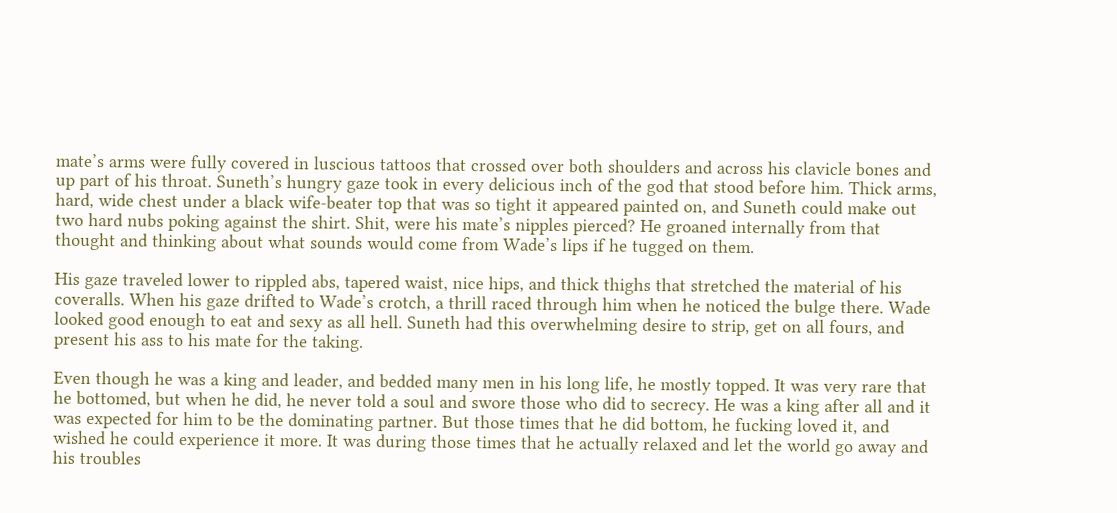mate’s arms were fully covered in luscious tattoos that crossed over both shoulders and across his clavicle bones and up part of his throat. Suneth’s hungry gaze took in every delicious inch of the god that stood before him. Thick arms, hard, wide chest under a black wife-beater top that was so tight it appeared painted on, and Suneth could make out two hard nubs poking against the shirt. Shit, were his mate’s nipples pierced? He groaned internally from that thought and thinking about what sounds would come from Wade’s lips if he tugged on them.

His gaze traveled lower to rippled abs, tapered waist, nice hips, and thick thighs that stretched the material of his coveralls. When his gaze drifted to Wade’s crotch, a thrill raced through him when he noticed the bulge there. Wade looked good enough to eat and sexy as all hell. Suneth had this overwhelming desire to strip, get on all fours, and present his ass to his mate for the taking.

Even though he was a king and leader, and bedded many men in his long life, he mostly topped. It was very rare that he bottomed, but when he did, he never told a soul and swore those who did to secrecy. He was a king after all and it was expected for him to be the dominating partner. But those times that he did bottom, he fucking loved it, and wished he could experience it more. It was during those times that he actually relaxed and let the world go away and his troubles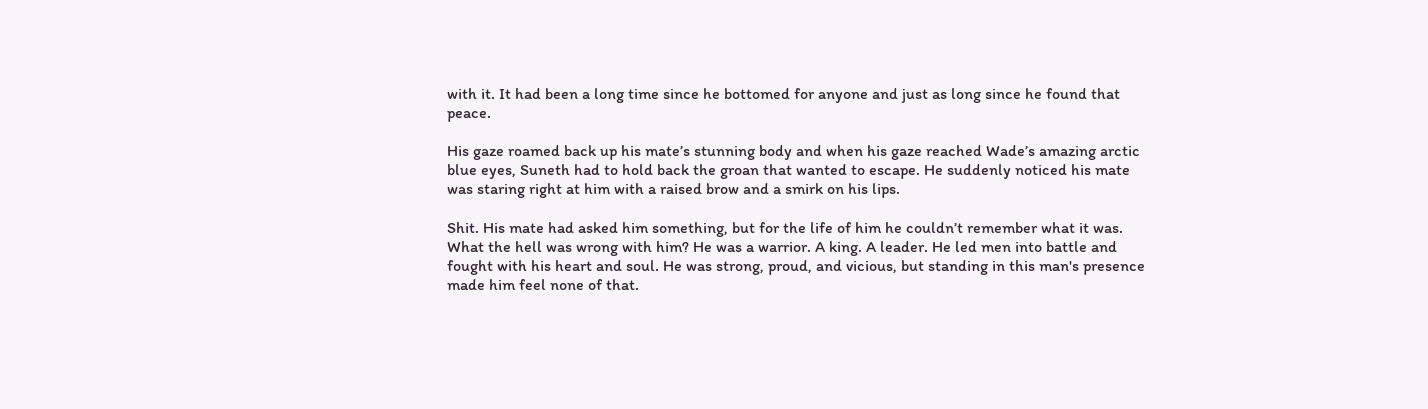with it. It had been a long time since he bottomed for anyone and just as long since he found that peace.

His gaze roamed back up his mate’s stunning body and when his gaze reached Wade’s amazing arctic blue eyes, Suneth had to hold back the groan that wanted to escape. He suddenly noticed his mate was staring right at him with a raised brow and a smirk on his lips.

Shit. His mate had asked him something, but for the life of him he couldn’t remember what it was. What the hell was wrong with him? He was a warrior. A king. A leader. He led men into battle and fought with his heart and soul. He was strong, proud, and vicious, but standing in this man's presence made him feel none of that.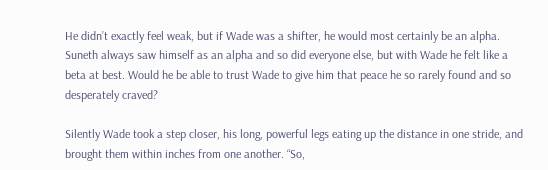He didn’t exactly feel weak, but if Wade was a shifter, he would most certainly be an alpha. Suneth always saw himself as an alpha and so did everyone else, but with Wade he felt like a beta at best. Would he be able to trust Wade to give him that peace he so rarely found and so desperately craved?

Silently Wade took a step closer, his long, powerful legs eating up the distance in one stride, and brought them within inches from one another. “So,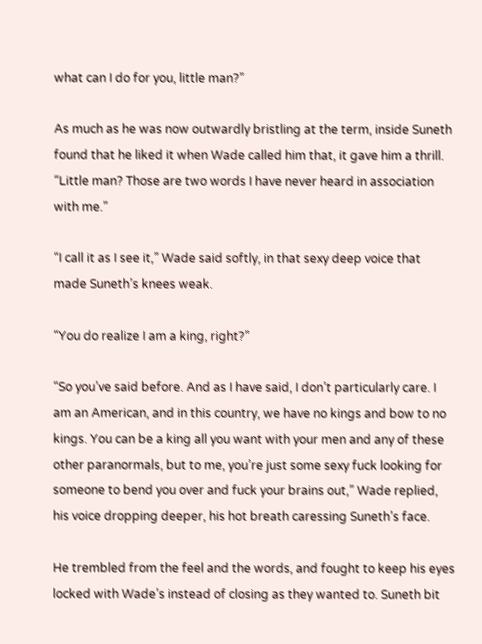what can I do for you, little man?”

As much as he was now outwardly bristling at the term, inside Suneth found that he liked it when Wade called him that, it gave him a thrill. “Little man? Those are two words I have never heard in association with me.”

“I call it as I see it,” Wade said softly, in that sexy deep voice that made Suneth’s knees weak.

“You do realize I am a king, right?”

“So you’ve said before. And as I have said, I don’t particularly care. I am an American, and in this country, we have no kings and bow to no kings. You can be a king all you want with your men and any of these other paranormals, but to me, you’re just some sexy fuck looking for someone to bend you over and fuck your brains out,” Wade replied, his voice dropping deeper, his hot breath caressing Suneth’s face.

He trembled from the feel and the words, and fought to keep his eyes locked with Wade’s instead of closing as they wanted to. Suneth bit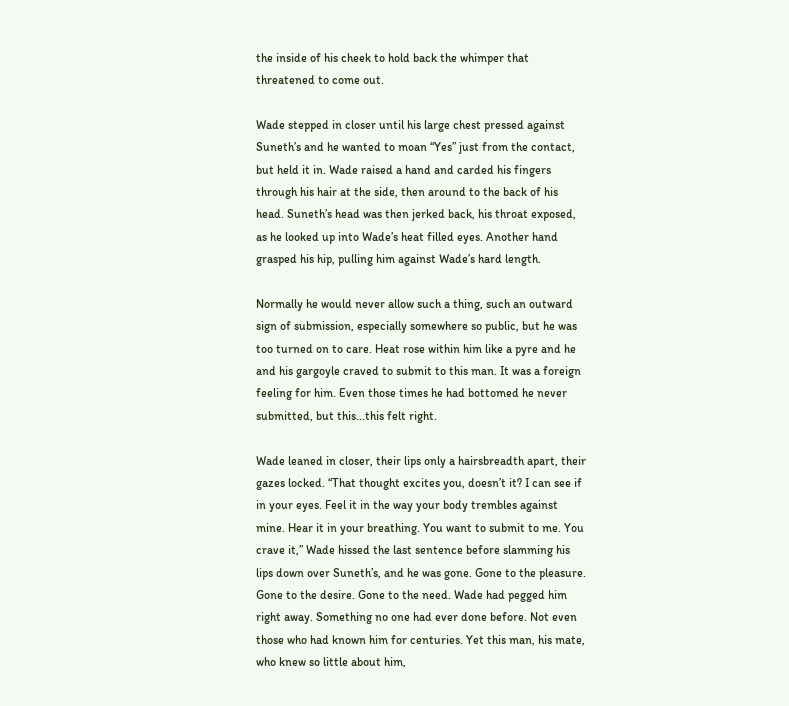the inside of his cheek to hold back the whimper that threatened to come out.

Wade stepped in closer until his large chest pressed against Suneth’s and he wanted to moan “Yes” just from the contact, but held it in. Wade raised a hand and carded his fingers through his hair at the side, then around to the back of his head. Suneth’s head was then jerked back, his throat exposed, as he looked up into Wade’s heat filled eyes. Another hand grasped his hip, pulling him against Wade’s hard length.

Normally he would never allow such a thing, such an outward sign of submission, especially somewhere so public, but he was too turned on to care. Heat rose within him like a pyre and he and his gargoyle craved to submit to this man. It was a foreign feeling for him. Even those times he had bottomed he never submitted, but this...this felt right.

Wade leaned in closer, their lips only a hairsbreadth apart, their gazes locked. “That thought excites you, doesn’t it? I can see if in your eyes. Feel it in the way your body trembles against mine. Hear it in your breathing. You want to submit to me. You crave it,” Wade hissed the last sentence before slamming his lips down over Suneth’s, and he was gone. Gone to the pleasure. Gone to the desire. Gone to the need. Wade had pegged him right away. Something no one had ever done before. Not even those who had known him for centuries. Yet this man, his mate, who knew so little about him,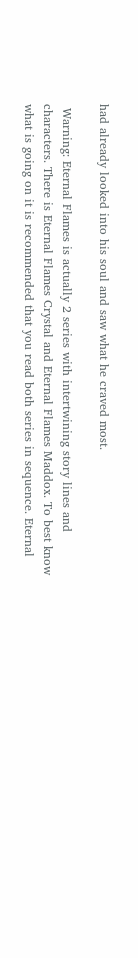had already looked into his soul and saw what he craved most.

 Warning: Eternal Flames is actually 2 series with intertwining story lines and characters. There is Eternal Flames Crystal and Eternal Flames Maddox. To best know what is going on it is recommended that you read both series in sequence. Eternal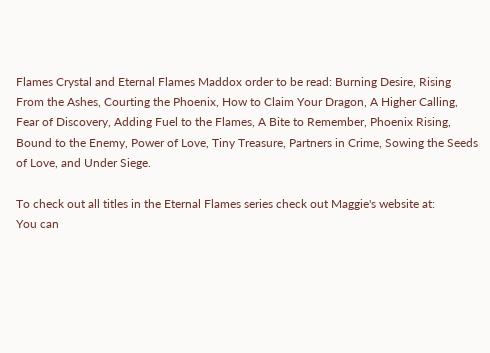Flames Crystal and Eternal Flames Maddox order to be read: Burning Desire, Rising From the Ashes, Courting the Phoenix, How to Claim Your Dragon, A Higher Calling, Fear of Discovery, Adding Fuel to the Flames, A Bite to Remember, Phoenix Rising, Bound to the Enemy, Power of Love, Tiny Treasure, Partners in Crime, Sowing the Seeds of Love, and Under Siege.

To check out all titles in the Eternal Flames series check out Maggie's website at:
You can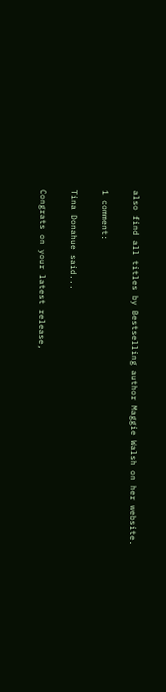also find all titles by Bestselling author Maggie Walsh on her website.

1 comment:

Tina Donahue said...

Congrats on your latest release,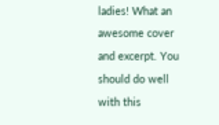ladies! What an awesome cover and excerpt. You should do well with this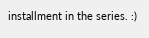installment in the series. :)